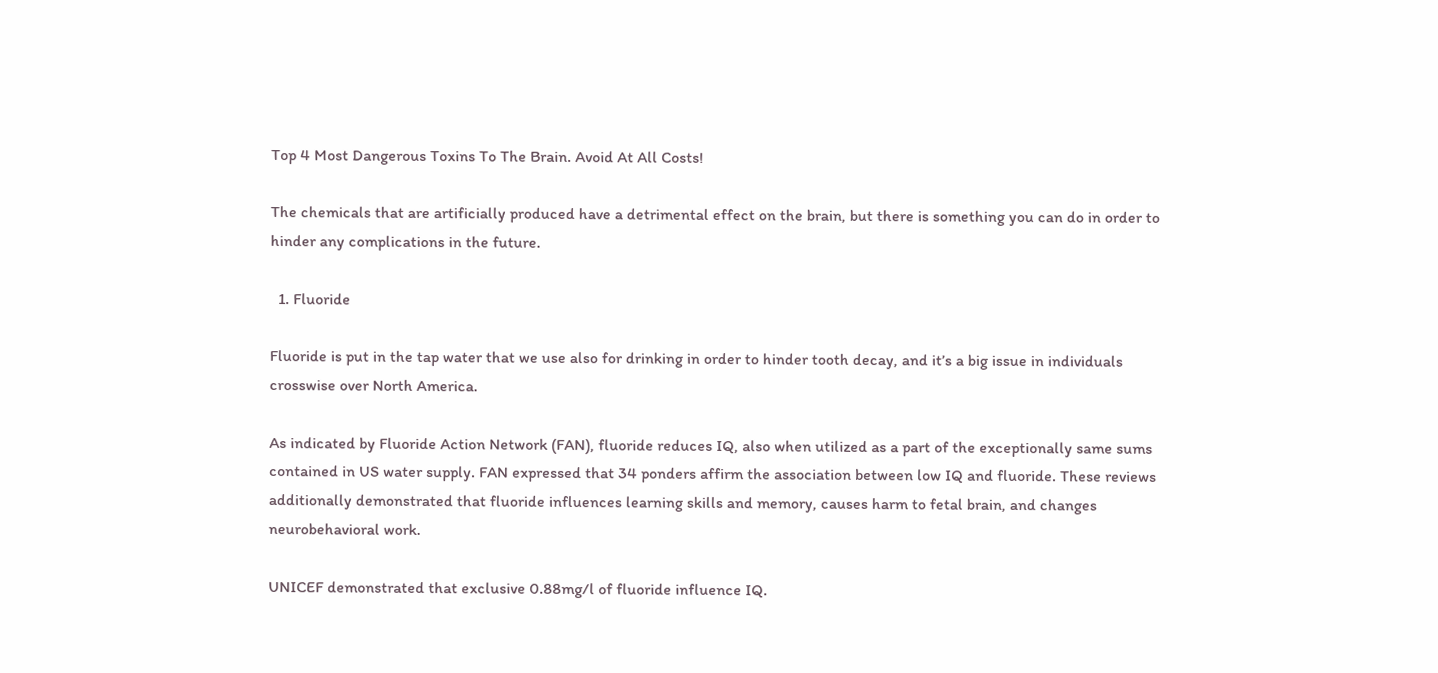Top 4 Most Dangerous Toxins To The Brain. Avoid At All Costs!

The chemicals that are artificially produced have a detrimental effect on the brain, but there is something you can do in order to hinder any complications in the future.

  1. Fluoride

Fluoride is put in the tap water that we use also for drinking in order to hinder tooth decay, and it’s a big issue in individuals crosswise over North America.

As indicated by Fluoride Action Network (FAN), fluoride reduces IQ, also when utilized as a part of the exceptionally same sums contained in US water supply. FAN expressed that 34 ponders affirm the association between low IQ and fluoride. These reviews additionally demonstrated that fluoride influences learning skills and memory, causes harm to fetal brain, and changes neurobehavioral work.

UNICEF demonstrated that exclusive 0.88mg/l of fluoride influence IQ.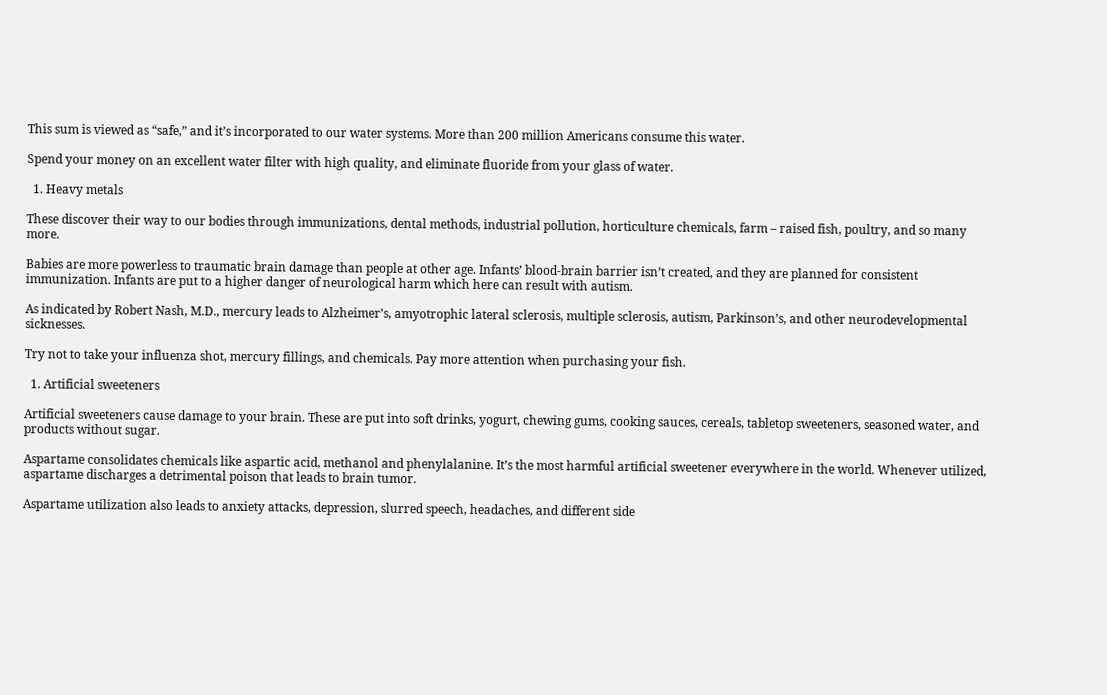This sum is viewed as “safe,” and it’s incorporated to our water systems. More than 200 million Americans consume this water.

Spend your money on an excellent water filter with high quality, and eliminate fluoride from your glass of water.

  1. Heavy metals

These discover their way to our bodies through immunizations, dental methods, industrial pollution, horticulture chemicals, farm – raised fish, poultry, and so many more.

Babies are more powerless to traumatic brain damage than people at other age. Infants’ blood-brain barrier isn’t created, and they are planned for consistent immunization. Infants are put to a higher danger of neurological harm which here can result with autism.

As indicated by Robert Nash, M.D., mercury leads to Alzheimer’s, amyotrophic lateral sclerosis, multiple sclerosis, autism, Parkinson’s, and other neurodevelopmental sicknesses.

Try not to take your influenza shot, mercury fillings, and chemicals. Pay more attention when purchasing your fish.

  1. Artificial sweeteners

Artificial sweeteners cause damage to your brain. These are put into soft drinks, yogurt, chewing gums, cooking sauces, cereals, tabletop sweeteners, seasoned water, and products without sugar.

Aspartame consolidates chemicals like aspartic acid, methanol and phenylalanine. It’s the most harmful artificial sweetener everywhere in the world. Whenever utilized, aspartame discharges a detrimental poison that leads to brain tumor.

Aspartame utilization also leads to anxiety attacks, depression, slurred speech, headaches, and different side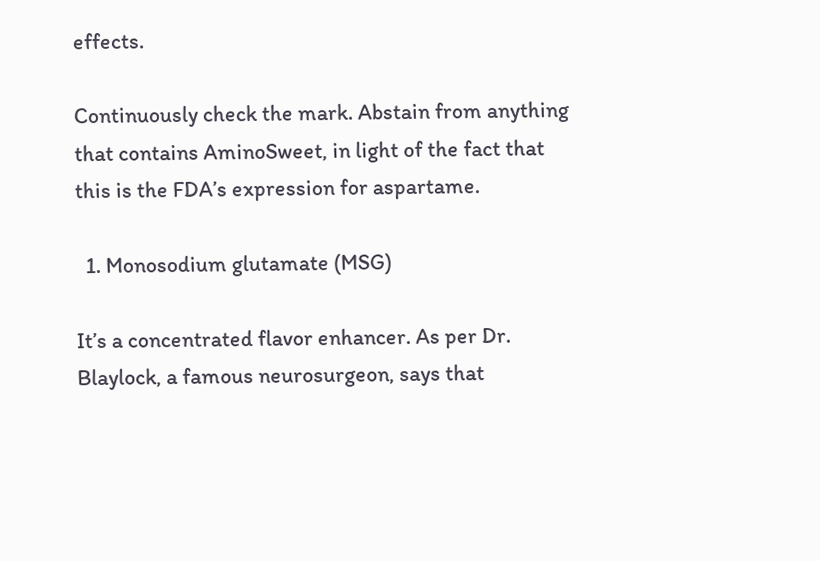effects.

Continuously check the mark. Abstain from anything that contains AminoSweet, in light of the fact that this is the FDA’s expression for aspartame.

  1. Monosodium glutamate (MSG)

It’s a concentrated flavor enhancer. As per Dr. Blaylock, a famous neurosurgeon, says that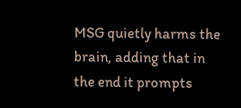MSG quietly harms the brain, adding that in the end it prompts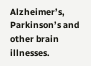Alzheimer’s, Parkinson’s and other brain illnesses.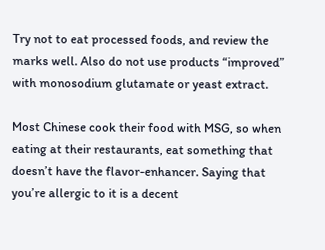Try not to eat processed foods, and review the marks well. Also do not use products “improved” with monosodium glutamate or yeast extract.

Most Chinese cook their food with MSG, so when eating at their restaurants, eat something that doesn’t have the flavor-enhancer. Saying that you’re allergic to it is a decent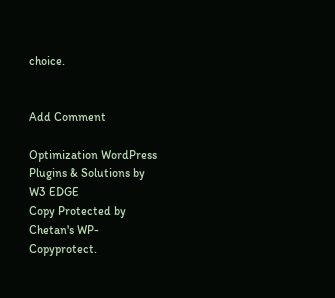choice.


Add Comment

Optimization WordPress Plugins & Solutions by W3 EDGE
Copy Protected by Chetan's WP-Copyprotect.